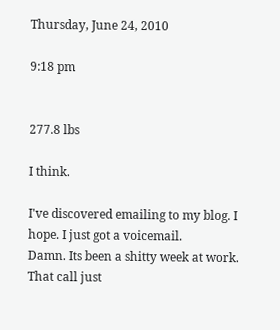Thursday, June 24, 2010

9:18 pm


277.8 lbs

I think.

I've discovered emailing to my blog. I hope. I just got a voicemail.
Damn. Its been a shitty week at work. That call just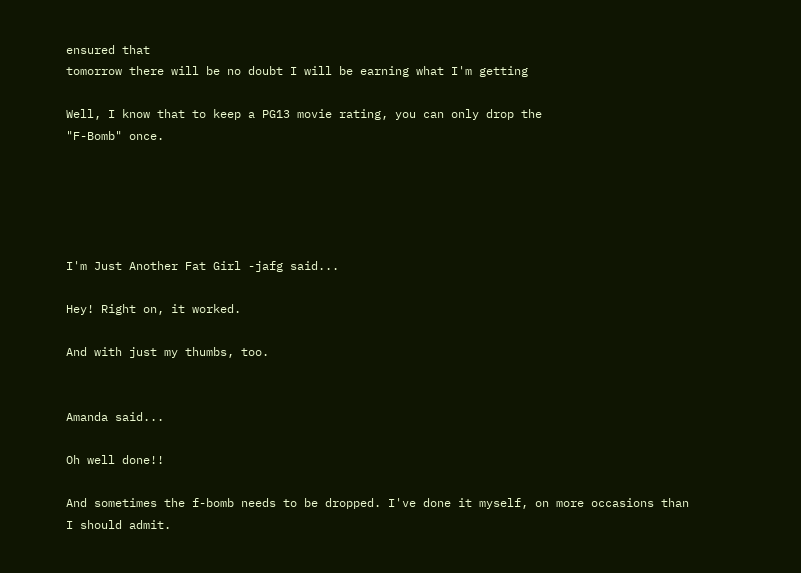ensured that
tomorrow there will be no doubt I will be earning what I'm getting

Well, I know that to keep a PG13 movie rating, you can only drop the
"F-Bomb" once.





I'm Just Another Fat Girl -jafg said...

Hey! Right on, it worked.

And with just my thumbs, too.


Amanda said...

Oh well done!!

And sometimes the f-bomb needs to be dropped. I've done it myself, on more occasions than I should admit.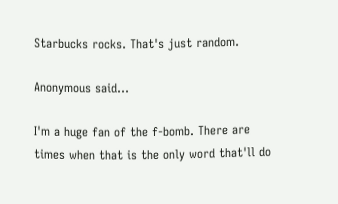Starbucks rocks. That's just random.

Anonymous said...

I'm a huge fan of the f-bomb. There are times when that is the only word that'll do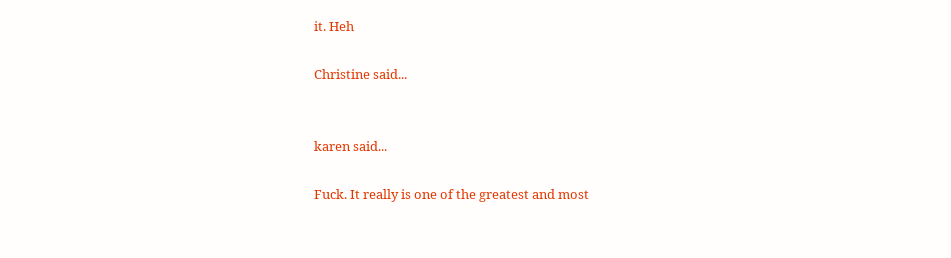it. Heh

Christine said...


karen said...

Fuck. It really is one of the greatest and most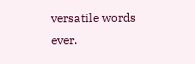versatile words ever.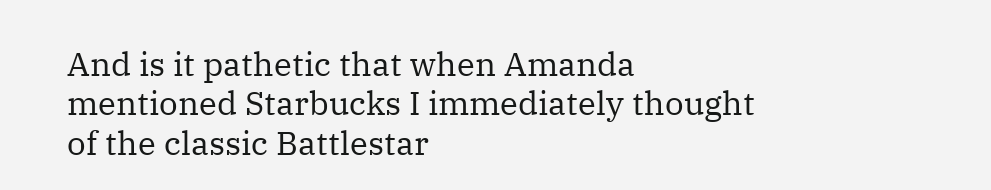And is it pathetic that when Amanda mentioned Starbucks I immediately thought of the classic Battlestar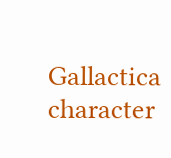Gallactica character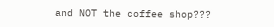and NOT the coffee shop???